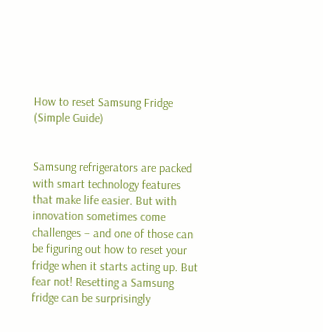How to reset Samsung Fridge (Simple Guide)


Samsung refrigerators are packed with smart technology features that make life easier. But with innovation sometimes come challenges – and one of those can be figuring out how to reset your fridge when it starts acting up. But fear not! Resetting a Samsung fridge can be surprisingly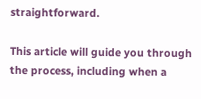straightforward.

This article will guide you through the process, including when a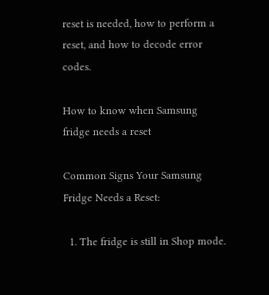reset is needed, how to perform a reset, and how to decode error codes.

How to know when Samsung fridge needs a reset

Common Signs Your Samsung Fridge Needs a Reset:

  1. The fridge is still in Shop mode.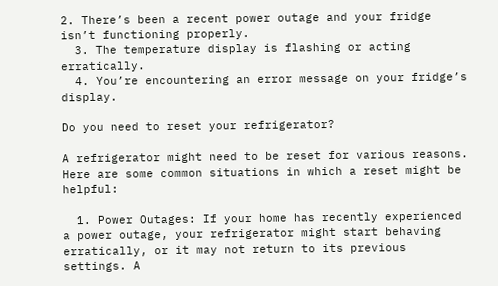2. There’s been a recent power outage and your fridge isn’t functioning properly.
  3. The temperature display is flashing or acting erratically.
  4. You’re encountering an error message on your fridge’s display.

Do you need to reset your refrigerator?

A refrigerator might need to be reset for various reasons. Here are some common situations in which a reset might be helpful:

  1. Power Outages: If your home has recently experienced a power outage, your refrigerator might start behaving erratically, or it may not return to its previous settings. A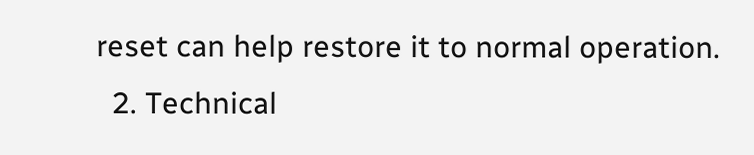reset can help restore it to normal operation.
  2. Technical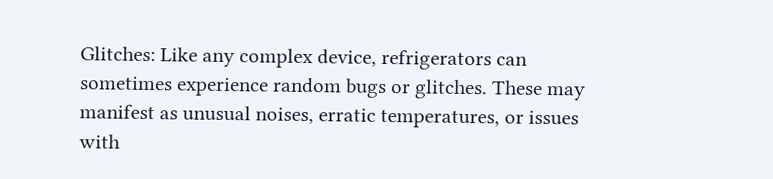Glitches: Like any complex device, refrigerators can sometimes experience random bugs or glitches. These may manifest as unusual noises, erratic temperatures, or issues with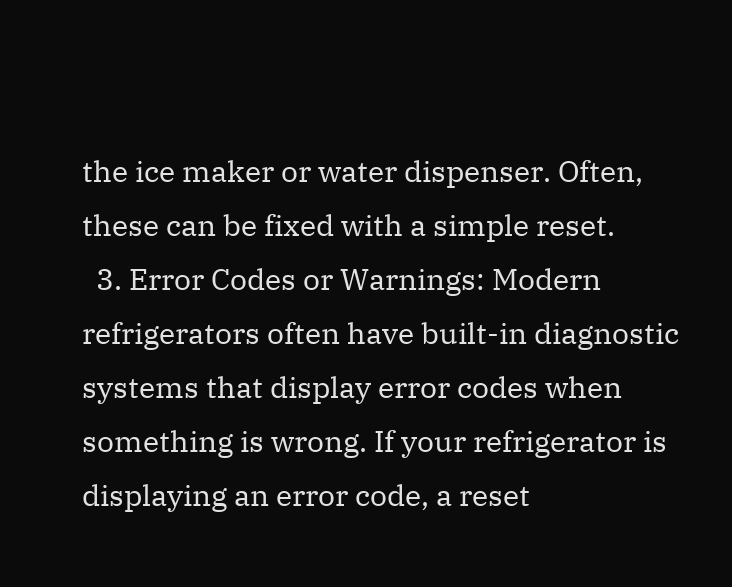the ice maker or water dispenser. Often, these can be fixed with a simple reset.
  3. Error Codes or Warnings: Modern refrigerators often have built-in diagnostic systems that display error codes when something is wrong. If your refrigerator is displaying an error code, a reset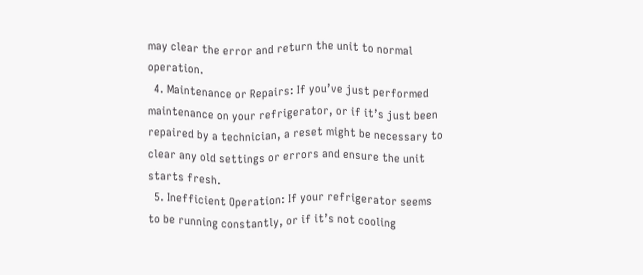may clear the error and return the unit to normal operation.
  4. Maintenance or Repairs: If you’ve just performed maintenance on your refrigerator, or if it’s just been repaired by a technician, a reset might be necessary to clear any old settings or errors and ensure the unit starts fresh.
  5. Inefficient Operation: If your refrigerator seems to be running constantly, or if it’s not cooling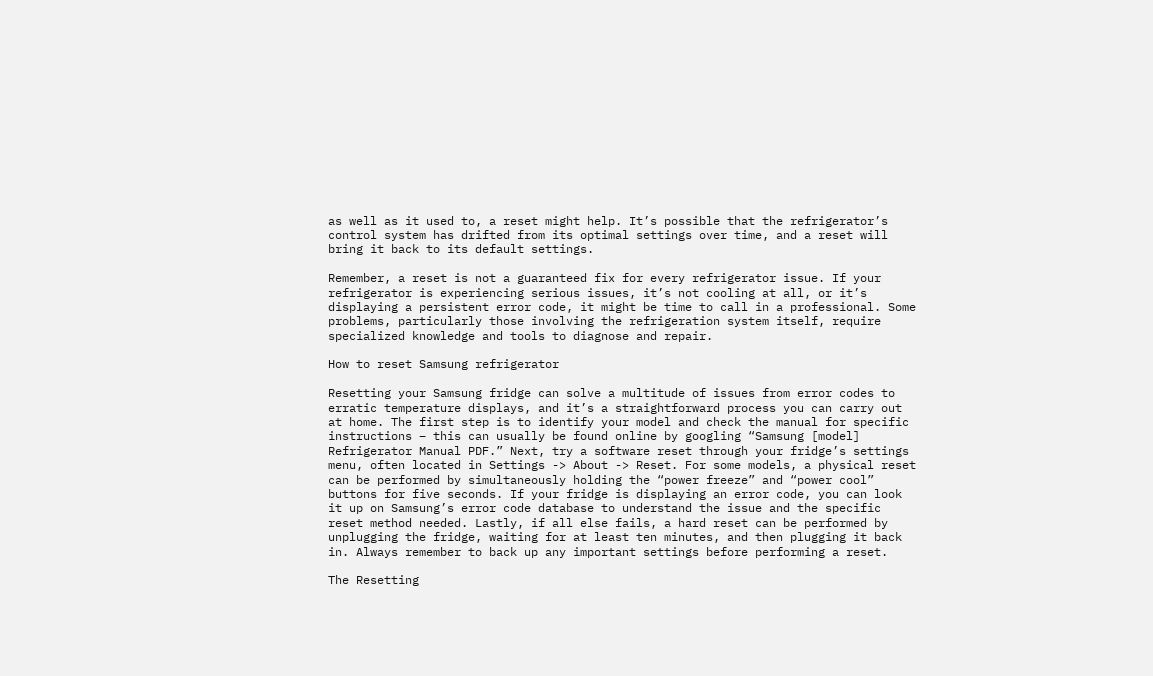as well as it used to, a reset might help. It’s possible that the refrigerator’s control system has drifted from its optimal settings over time, and a reset will bring it back to its default settings.

Remember, a reset is not a guaranteed fix for every refrigerator issue. If your refrigerator is experiencing serious issues, it’s not cooling at all, or it’s displaying a persistent error code, it might be time to call in a professional. Some problems, particularly those involving the refrigeration system itself, require specialized knowledge and tools to diagnose and repair.

How to reset Samsung refrigerator

Resetting your Samsung fridge can solve a multitude of issues from error codes to erratic temperature displays, and it’s a straightforward process you can carry out at home. The first step is to identify your model and check the manual for specific instructions – this can usually be found online by googling “Samsung [model] Refrigerator Manual PDF.” Next, try a software reset through your fridge’s settings menu, often located in Settings -> About -> Reset. For some models, a physical reset can be performed by simultaneously holding the “power freeze” and “power cool” buttons for five seconds. If your fridge is displaying an error code, you can look it up on Samsung’s error code database to understand the issue and the specific reset method needed. Lastly, if all else fails, a hard reset can be performed by unplugging the fridge, waiting for at least ten minutes, and then plugging it back in. Always remember to back up any important settings before performing a reset.

The Resetting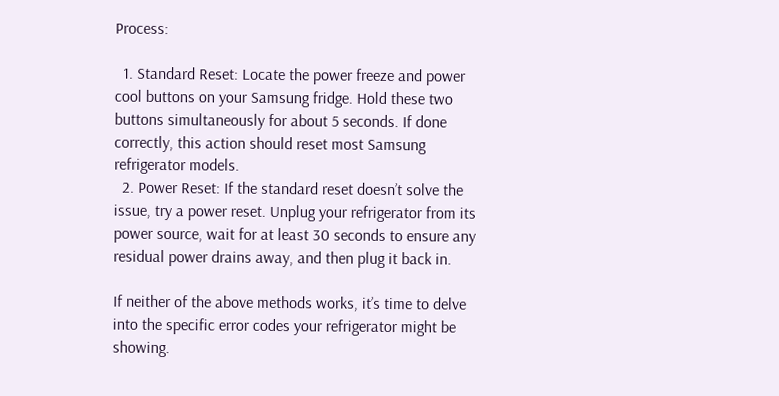Process:

  1. Standard Reset: Locate the power freeze and power cool buttons on your Samsung fridge. Hold these two buttons simultaneously for about 5 seconds. If done correctly, this action should reset most Samsung refrigerator models.
  2. Power Reset: If the standard reset doesn’t solve the issue, try a power reset. Unplug your refrigerator from its power source, wait for at least 30 seconds to ensure any residual power drains away, and then plug it back in.

If neither of the above methods works, it’s time to delve into the specific error codes your refrigerator might be showing.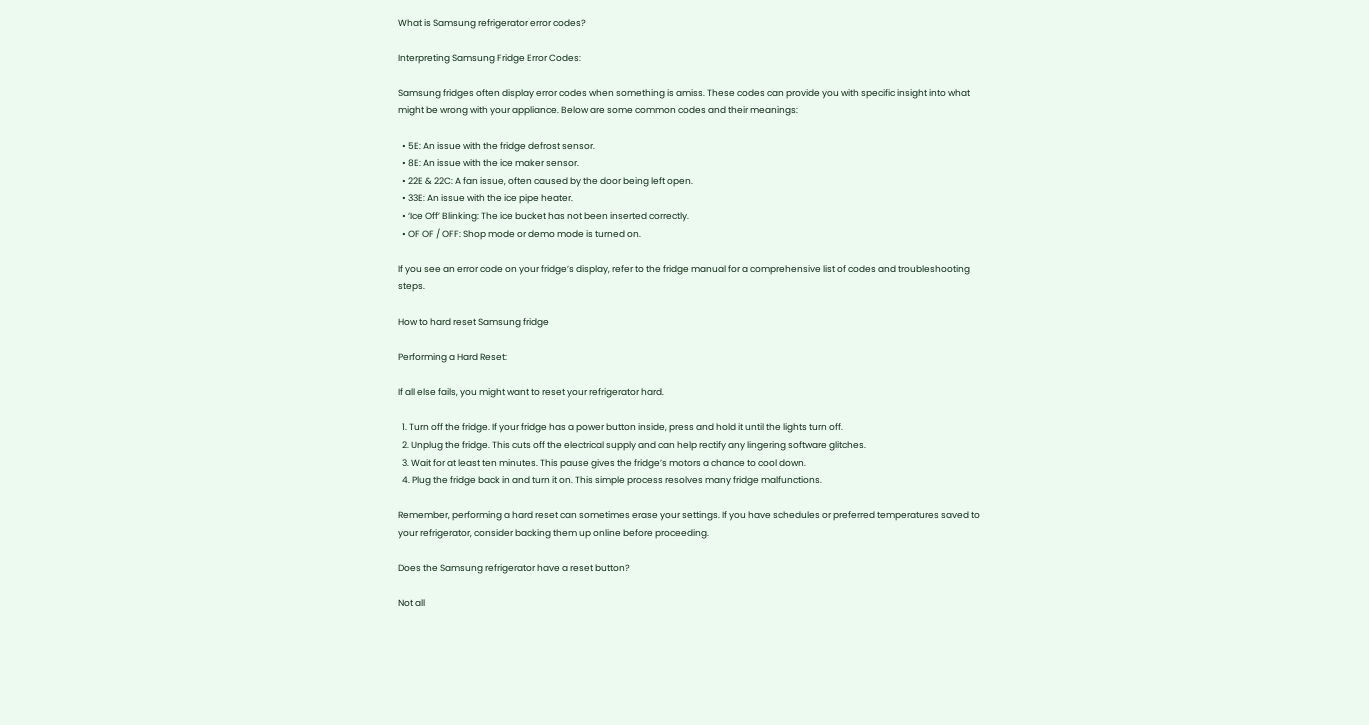What is Samsung refrigerator error codes?

Interpreting Samsung Fridge Error Codes:

Samsung fridges often display error codes when something is amiss. These codes can provide you with specific insight into what might be wrong with your appliance. Below are some common codes and their meanings:

  • 5E: An issue with the fridge defrost sensor.
  • 8E: An issue with the ice maker sensor.
  • 22E & 22C: A fan issue, often caused by the door being left open.
  • 33E: An issue with the ice pipe heater.
  • ‘Ice Off’ Blinking: The ice bucket has not been inserted correctly.
  • OF OF / OFF: Shop mode or demo mode is turned on.

If you see an error code on your fridge’s display, refer to the fridge manual for a comprehensive list of codes and troubleshooting steps.

How to hard reset Samsung fridge

Performing a Hard Reset:

If all else fails, you might want to reset your refrigerator hard.

  1. Turn off the fridge. If your fridge has a power button inside, press and hold it until the lights turn off.
  2. Unplug the fridge. This cuts off the electrical supply and can help rectify any lingering software glitches.
  3. Wait for at least ten minutes. This pause gives the fridge’s motors a chance to cool down.
  4. Plug the fridge back in and turn it on. This simple process resolves many fridge malfunctions.

Remember, performing a hard reset can sometimes erase your settings. If you have schedules or preferred temperatures saved to your refrigerator, consider backing them up online before proceeding.

Does the Samsung refrigerator have a reset button?

Not all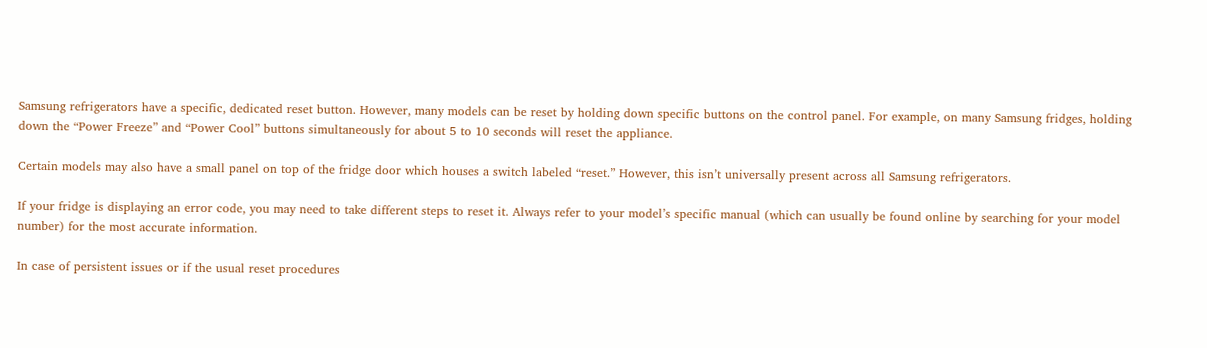Samsung refrigerators have a specific, dedicated reset button. However, many models can be reset by holding down specific buttons on the control panel. For example, on many Samsung fridges, holding down the “Power Freeze” and “Power Cool” buttons simultaneously for about 5 to 10 seconds will reset the appliance.

Certain models may also have a small panel on top of the fridge door which houses a switch labeled “reset.” However, this isn’t universally present across all Samsung refrigerators.

If your fridge is displaying an error code, you may need to take different steps to reset it. Always refer to your model’s specific manual (which can usually be found online by searching for your model number) for the most accurate information.

In case of persistent issues or if the usual reset procedures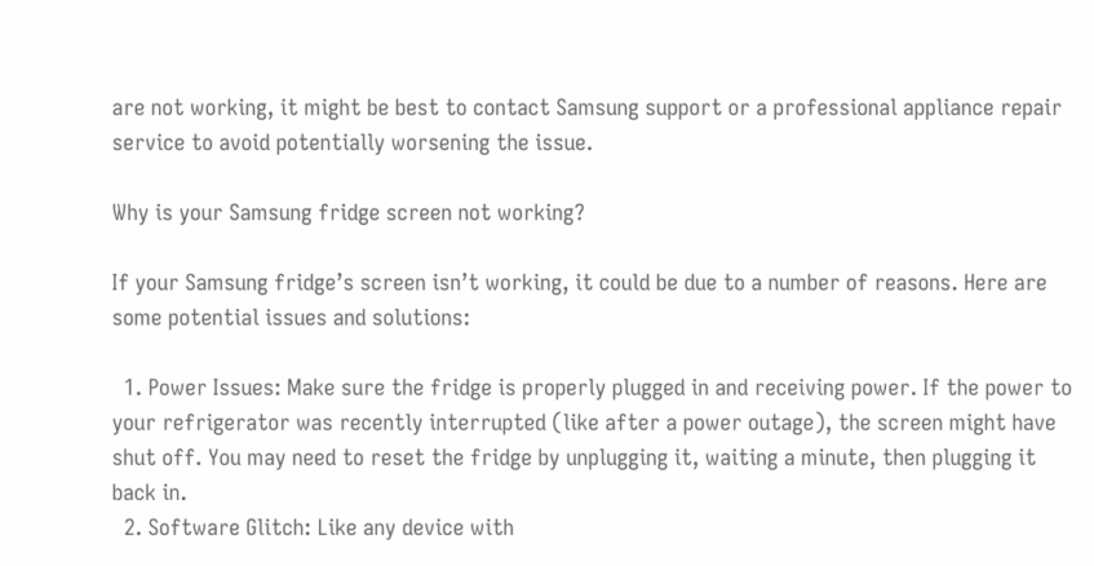are not working, it might be best to contact Samsung support or a professional appliance repair service to avoid potentially worsening the issue.

Why is your Samsung fridge screen not working?

If your Samsung fridge’s screen isn’t working, it could be due to a number of reasons. Here are some potential issues and solutions:

  1. Power Issues: Make sure the fridge is properly plugged in and receiving power. If the power to your refrigerator was recently interrupted (like after a power outage), the screen might have shut off. You may need to reset the fridge by unplugging it, waiting a minute, then plugging it back in.
  2. Software Glitch: Like any device with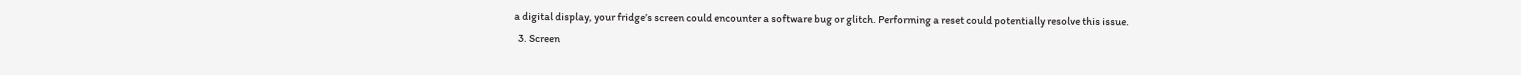a digital display, your fridge’s screen could encounter a software bug or glitch. Performing a reset could potentially resolve this issue.
  3. Screen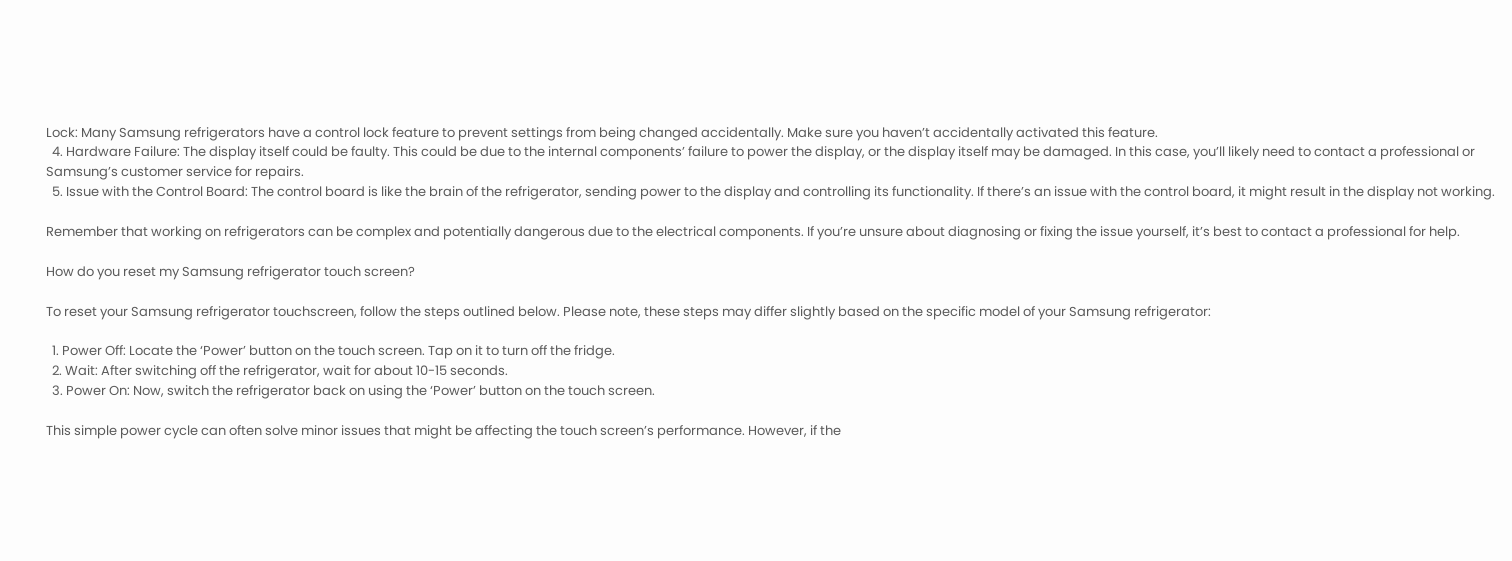Lock: Many Samsung refrigerators have a control lock feature to prevent settings from being changed accidentally. Make sure you haven’t accidentally activated this feature.
  4. Hardware Failure: The display itself could be faulty. This could be due to the internal components’ failure to power the display, or the display itself may be damaged. In this case, you’ll likely need to contact a professional or Samsung’s customer service for repairs.
  5. Issue with the Control Board: The control board is like the brain of the refrigerator, sending power to the display and controlling its functionality. If there’s an issue with the control board, it might result in the display not working.

Remember that working on refrigerators can be complex and potentially dangerous due to the electrical components. If you’re unsure about diagnosing or fixing the issue yourself, it’s best to contact a professional for help.

How do you reset my Samsung refrigerator touch screen?

To reset your Samsung refrigerator touchscreen, follow the steps outlined below. Please note, these steps may differ slightly based on the specific model of your Samsung refrigerator:

  1. Power Off: Locate the ‘Power’ button on the touch screen. Tap on it to turn off the fridge.
  2. Wait: After switching off the refrigerator, wait for about 10-15 seconds.
  3. Power On: Now, switch the refrigerator back on using the ‘Power’ button on the touch screen.

This simple power cycle can often solve minor issues that might be affecting the touch screen’s performance. However, if the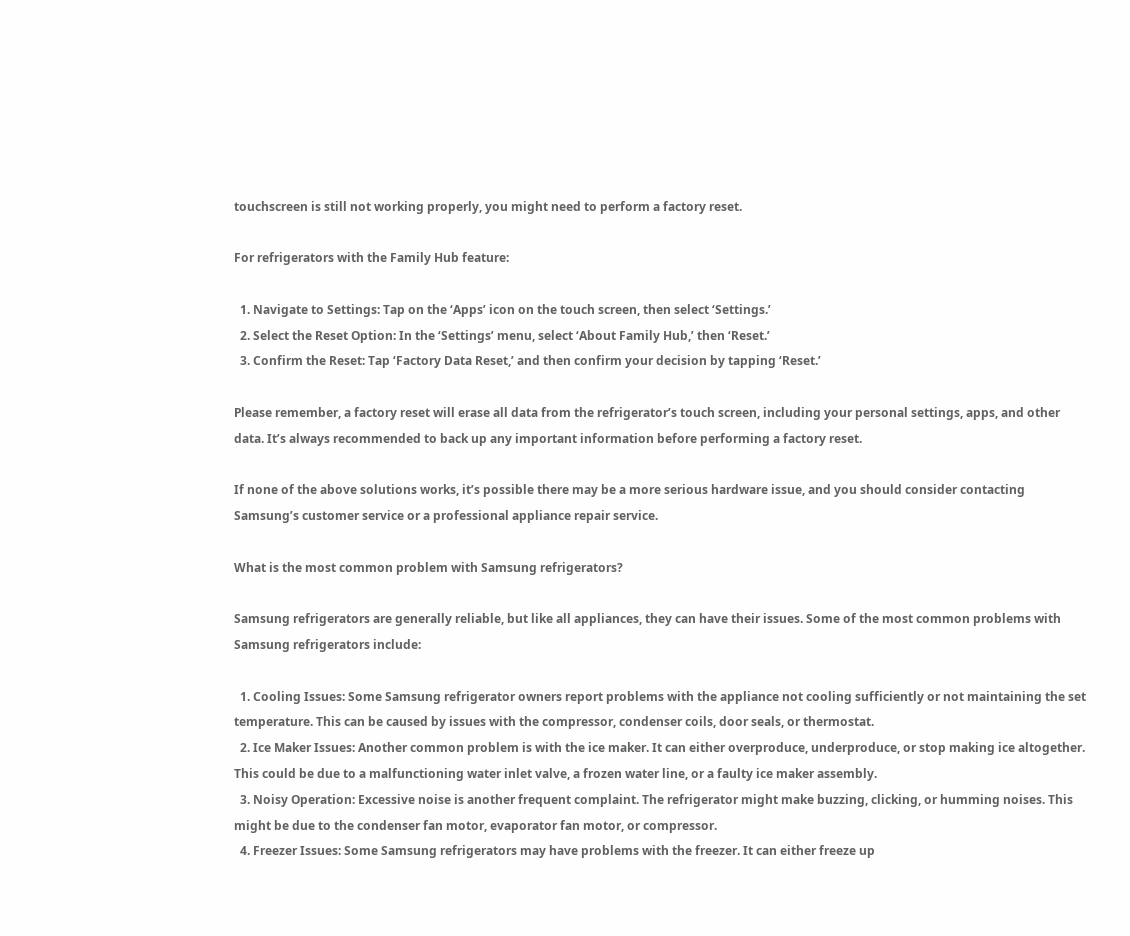touchscreen is still not working properly, you might need to perform a factory reset.

For refrigerators with the Family Hub feature:

  1. Navigate to Settings: Tap on the ‘Apps’ icon on the touch screen, then select ‘Settings.’
  2. Select the Reset Option: In the ‘Settings’ menu, select ‘About Family Hub,’ then ‘Reset.’
  3. Confirm the Reset: Tap ‘Factory Data Reset,’ and then confirm your decision by tapping ‘Reset.’

Please remember, a factory reset will erase all data from the refrigerator’s touch screen, including your personal settings, apps, and other data. It’s always recommended to back up any important information before performing a factory reset.

If none of the above solutions works, it’s possible there may be a more serious hardware issue, and you should consider contacting Samsung’s customer service or a professional appliance repair service.

What is the most common problem with Samsung refrigerators?

Samsung refrigerators are generally reliable, but like all appliances, they can have their issues. Some of the most common problems with Samsung refrigerators include:

  1. Cooling Issues: Some Samsung refrigerator owners report problems with the appliance not cooling sufficiently or not maintaining the set temperature. This can be caused by issues with the compressor, condenser coils, door seals, or thermostat.
  2. Ice Maker Issues: Another common problem is with the ice maker. It can either overproduce, underproduce, or stop making ice altogether. This could be due to a malfunctioning water inlet valve, a frozen water line, or a faulty ice maker assembly.
  3. Noisy Operation: Excessive noise is another frequent complaint. The refrigerator might make buzzing, clicking, or humming noises. This might be due to the condenser fan motor, evaporator fan motor, or compressor.
  4. Freezer Issues: Some Samsung refrigerators may have problems with the freezer. It can either freeze up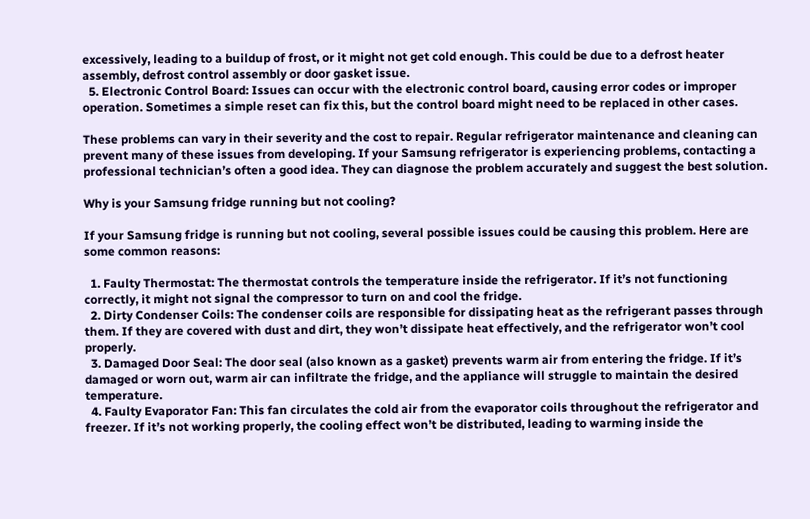excessively, leading to a buildup of frost, or it might not get cold enough. This could be due to a defrost heater assembly, defrost control assembly or door gasket issue.
  5. Electronic Control Board: Issues can occur with the electronic control board, causing error codes or improper operation. Sometimes a simple reset can fix this, but the control board might need to be replaced in other cases.

These problems can vary in their severity and the cost to repair. Regular refrigerator maintenance and cleaning can prevent many of these issues from developing. If your Samsung refrigerator is experiencing problems, contacting a professional technician’s often a good idea. They can diagnose the problem accurately and suggest the best solution.

Why is your Samsung fridge running but not cooling?

If your Samsung fridge is running but not cooling, several possible issues could be causing this problem. Here are some common reasons:

  1. Faulty Thermostat: The thermostat controls the temperature inside the refrigerator. If it’s not functioning correctly, it might not signal the compressor to turn on and cool the fridge.
  2. Dirty Condenser Coils: The condenser coils are responsible for dissipating heat as the refrigerant passes through them. If they are covered with dust and dirt, they won’t dissipate heat effectively, and the refrigerator won’t cool properly.
  3. Damaged Door Seal: The door seal (also known as a gasket) prevents warm air from entering the fridge. If it’s damaged or worn out, warm air can infiltrate the fridge, and the appliance will struggle to maintain the desired temperature.
  4. Faulty Evaporator Fan: This fan circulates the cold air from the evaporator coils throughout the refrigerator and freezer. If it’s not working properly, the cooling effect won’t be distributed, leading to warming inside the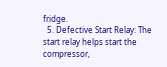fridge.
  5. Defective Start Relay: The start relay helps start the compressor,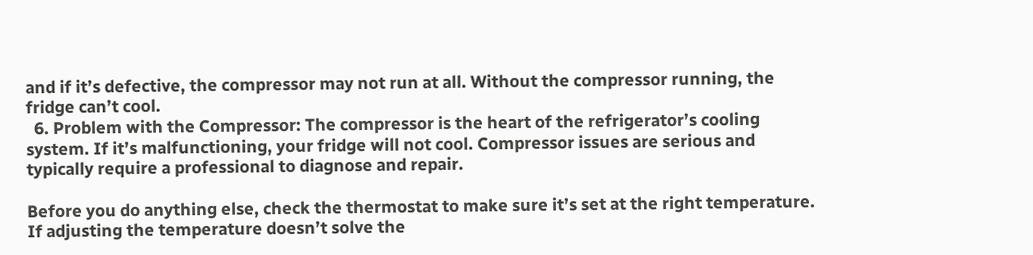and if it’s defective, the compressor may not run at all. Without the compressor running, the fridge can’t cool.
  6. Problem with the Compressor: The compressor is the heart of the refrigerator’s cooling system. If it’s malfunctioning, your fridge will not cool. Compressor issues are serious and typically require a professional to diagnose and repair.

Before you do anything else, check the thermostat to make sure it’s set at the right temperature. If adjusting the temperature doesn’t solve the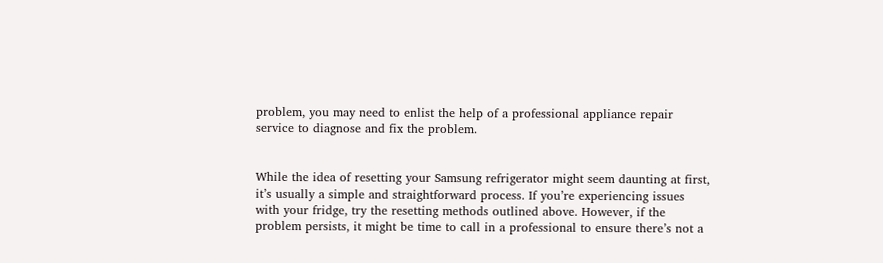problem, you may need to enlist the help of a professional appliance repair service to diagnose and fix the problem.


While the idea of resetting your Samsung refrigerator might seem daunting at first, it’s usually a simple and straightforward process. If you’re experiencing issues with your fridge, try the resetting methods outlined above. However, if the problem persists, it might be time to call in a professional to ensure there’s not a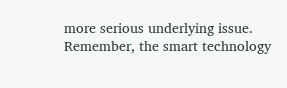more serious underlying issue. Remember, the smart technology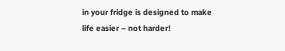in your fridge is designed to make life easier – not harder!